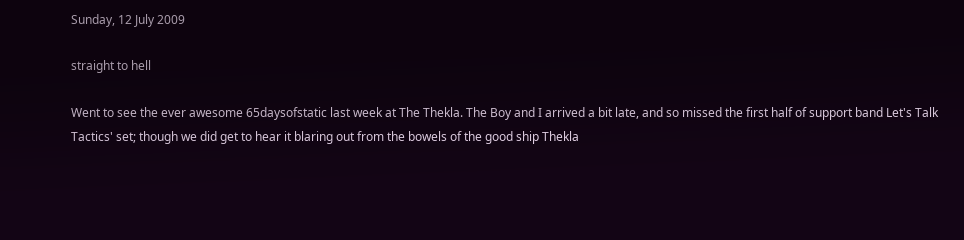Sunday, 12 July 2009

straight to hell

Went to see the ever awesome 65daysofstatic last week at The Thekla. The Boy and I arrived a bit late, and so missed the first half of support band Let's Talk Tactics' set; though we did get to hear it blaring out from the bowels of the good ship Thekla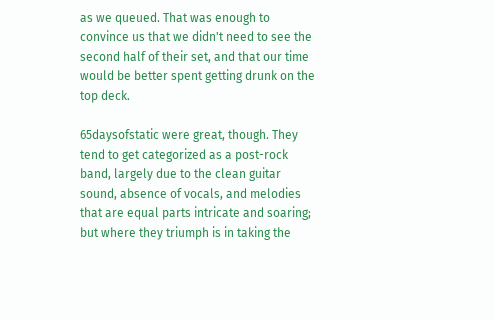as we queued. That was enough to convince us that we didn't need to see the second half of their set, and that our time would be better spent getting drunk on the top deck.

65daysofstatic were great, though. They tend to get categorized as a post-rock band, largely due to the clean guitar sound, absence of vocals, and melodies that are equal parts intricate and soaring; but where they triumph is in taking the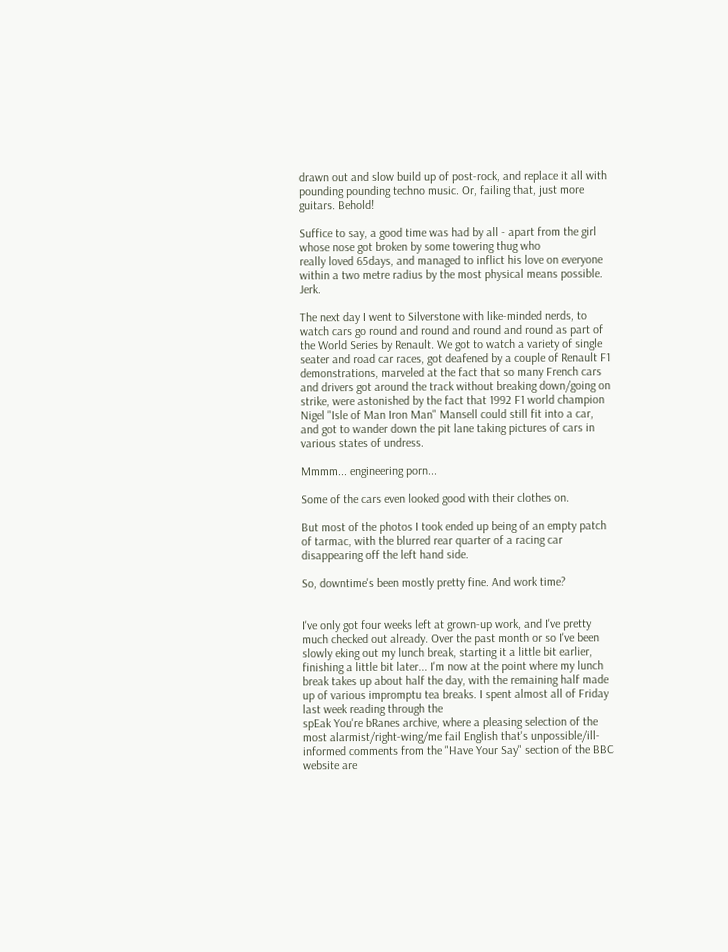drawn out and slow build up of post-rock, and replace it all with pounding pounding techno music. Or, failing that, just more guitars. Behold!

Suffice to say, a good time was had by all - apart from the girl whose nose got broken by some towering thug who
really loved 65days, and managed to inflict his love on everyone within a two metre radius by the most physical means possible. Jerk.

The next day I went to Silverstone with like-minded nerds, to watch cars go round and round and round and round as part of the World Series by Renault. We got to watch a variety of single seater and road car races, got deafened by a couple of Renault F1 demonstrations, marveled at the fact that so many French cars and drivers got around the track without breaking down/going on strike, were astonished by the fact that 1992 F1 world champion Nigel "Isle of Man Iron Man" Mansell could still fit into a car, and got to wander down the pit lane taking pictures of cars in various states of undress.

Mmmm... engineering porn...

Some of the cars even looked good with their clothes on.

But most of the photos I took ended up being of an empty patch of tarmac, with the blurred rear quarter of a racing car disappearing off the left hand side.

So, downtime's been mostly pretty fine. And work time?


I've only got four weeks left at grown-up work, and I've pretty much checked out already. Over the past month or so I've been slowly eking out my lunch break, starting it a little bit earlier, finishing a little bit later... I'm now at the point where my lunch break takes up about half the day, with the remaining half made up of various impromptu tea breaks. I spent almost all of Friday last week reading through the
spEak You're bRanes archive, where a pleasing selection of the most alarmist/right-wing/me fail English that's unpossible/ill-informed comments from the "Have Your Say" section of the BBC website are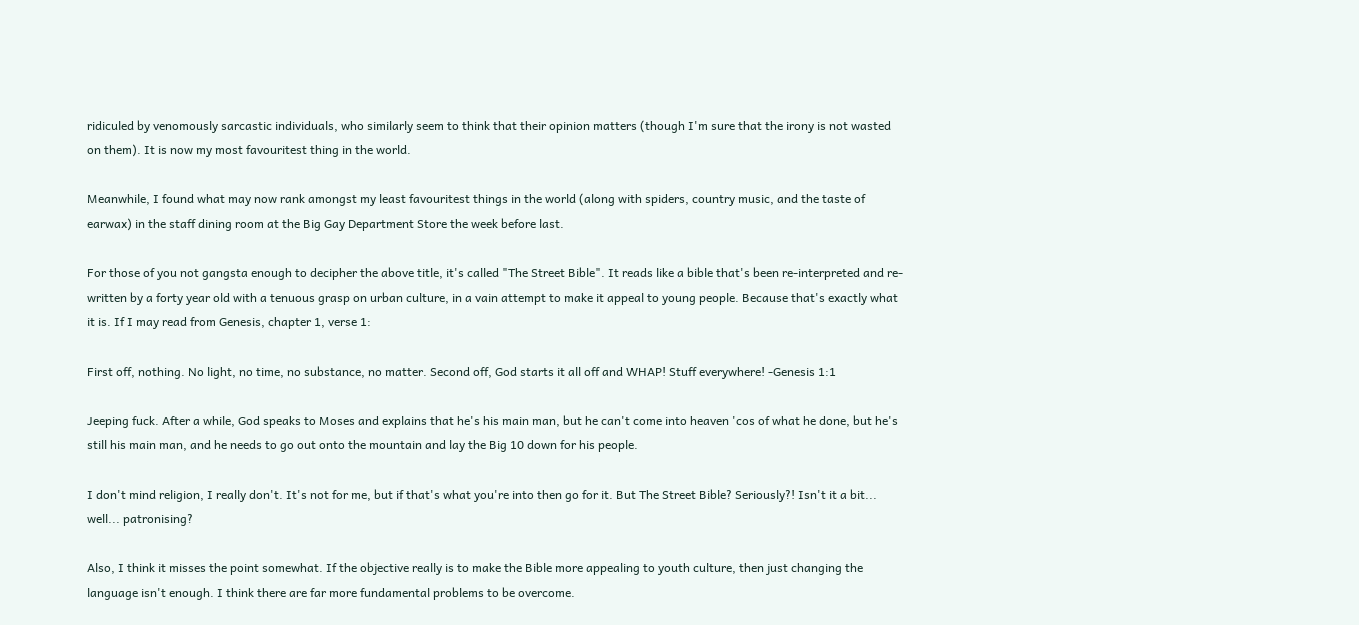ridiculed by venomously sarcastic individuals, who similarly seem to think that their opinion matters (though I'm sure that the irony is not wasted on them). It is now my most favouritest thing in the world.

Meanwhile, I found what may now rank amongst my least favouritest things in the world (along with spiders, country music, and the taste of earwax) in the staff dining room at the Big Gay Department Store the week before last.

For those of you not gangsta enough to decipher the above title, it's called "The Street Bible". It reads like a bible that's been re-interpreted and re-written by a forty year old with a tenuous grasp on urban culture, in a vain attempt to make it appeal to young people. Because that's exactly what it is. If I may read from Genesis, chapter 1, verse 1:

First off, nothing. No light, no time, no substance, no matter. Second off, God starts it all off and WHAP! Stuff everywhere! -Genesis 1:1

Jeeping fuck. After a while, God speaks to Moses and explains that he's his main man, but he can't come into heaven 'cos of what he done, but he's still his main man, and he needs to go out onto the mountain and lay the Big 10 down for his people.

I don't mind religion, I really don't. It's not for me, but if that's what you're into then go for it. But The Street Bible? Seriously?! Isn't it a bit... well... patronising?

Also, I think it misses the point somewhat. If the objective really is to make the Bible more appealing to youth culture, then just changing the language isn't enough. I think there are far more fundamental problems to be overcome.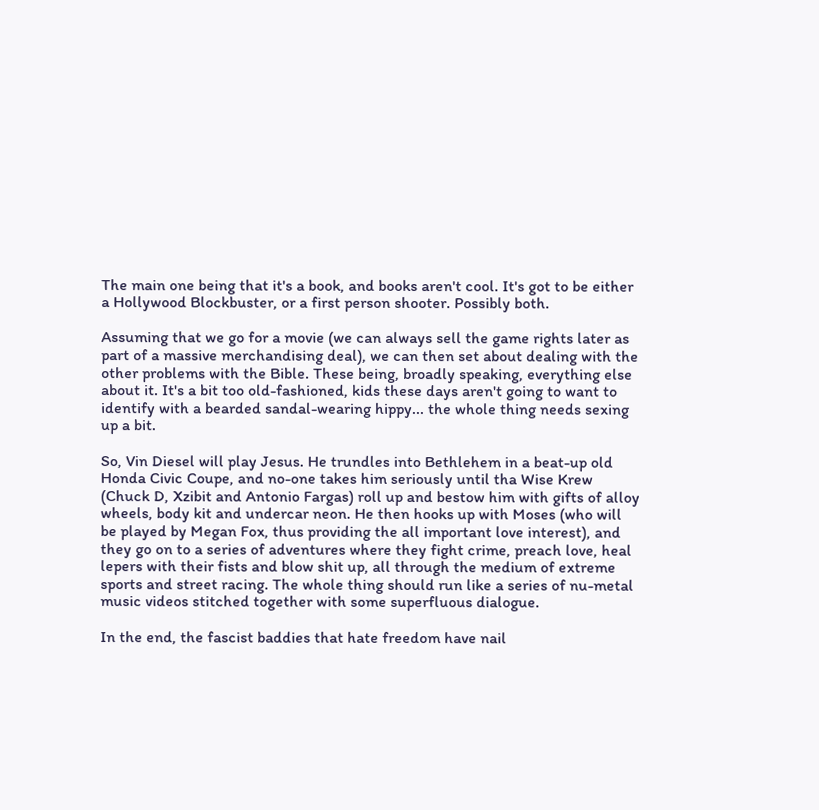The main one being that it's a book, and books aren't cool. It's got to be either a Hollywood Blockbuster, or a first person shooter. Possibly both.

Assuming that we go for a movie (we can always sell the game rights later as part of a massive merchandising deal), we can then set about dealing with the other problems with the Bible. These being, broadly speaking, everything else about it. It's a bit too old-fashioned, kids these days aren't going to want to identify with a bearded sandal-wearing hippy... the whole thing needs sexing up a bit.

So, Vin Diesel will play Jesus. He trundles into Bethlehem in a beat-up old Honda Civic Coupe, and no-one takes him seriously until tha Wise Krew (Chuck D, Xzibit and Antonio Fargas) roll up and bestow him with gifts of alloy wheels, body kit and undercar neon. He then hooks up with Moses (who will be played by Megan Fox, thus providing the all important love interest), and they go on to a series of adventures where they fight crime, preach love, heal lepers with their fists and blow shit up, all through the medium of extreme sports and street racing. The whole thing should run like a series of nu-metal music videos stitched together with some superfluous dialogue.

In the end, the fascist baddies that hate freedom have nail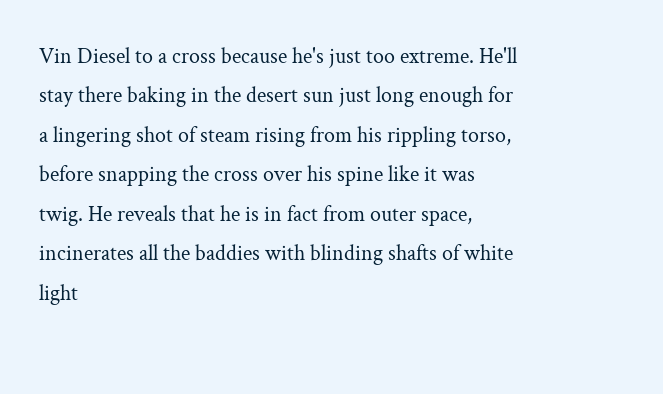Vin Diesel to a cross because he's just too extreme. He'll stay there baking in the desert sun just long enough for a lingering shot of steam rising from his rippling torso, before snapping the cross over his spine like it was twig. He reveals that he is in fact from outer space, incinerates all the baddies with blinding shafts of white light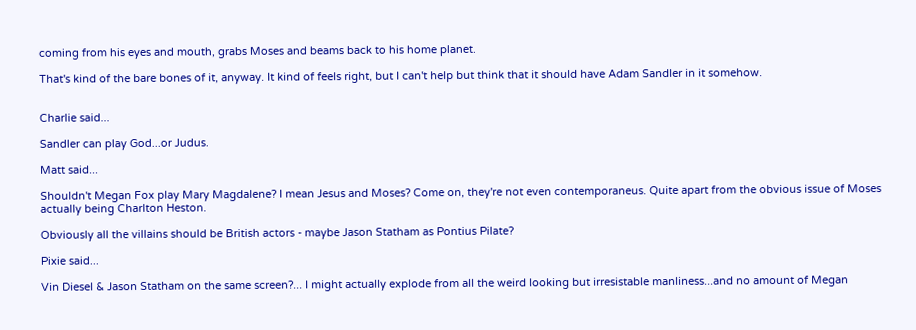coming from his eyes and mouth, grabs Moses and beams back to his home planet.

That's kind of the bare bones of it, anyway. It kind of feels right, but I can't help but think that it should have Adam Sandler in it somehow.


Charlie said...

Sandler can play God...or Judus.

Matt said...

Shouldn't Megan Fox play Mary Magdalene? I mean Jesus and Moses? Come on, they're not even contemporaneus. Quite apart from the obvious issue of Moses actually being Charlton Heston.

Obviously all the villains should be British actors - maybe Jason Statham as Pontius Pilate?

Pixie said...

Vin Diesel & Jason Statham on the same screen?... I might actually explode from all the weird looking but irresistable manliness...and no amount of Megan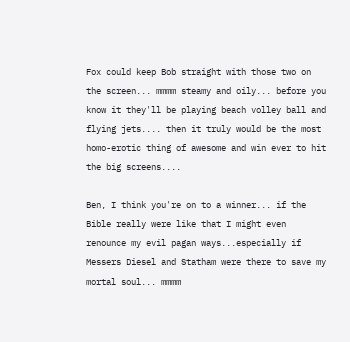Fox could keep Bob straight with those two on the screen... mmmm steamy and oily... before you know it they'll be playing beach volley ball and flying jets.... then it truly would be the most homo-erotic thing of awesome and win ever to hit the big screens....

Ben, I think you're on to a winner... if the Bible really were like that I might even renounce my evil pagan ways...especially if Messers Diesel and Statham were there to save my mortal soul... mmmm